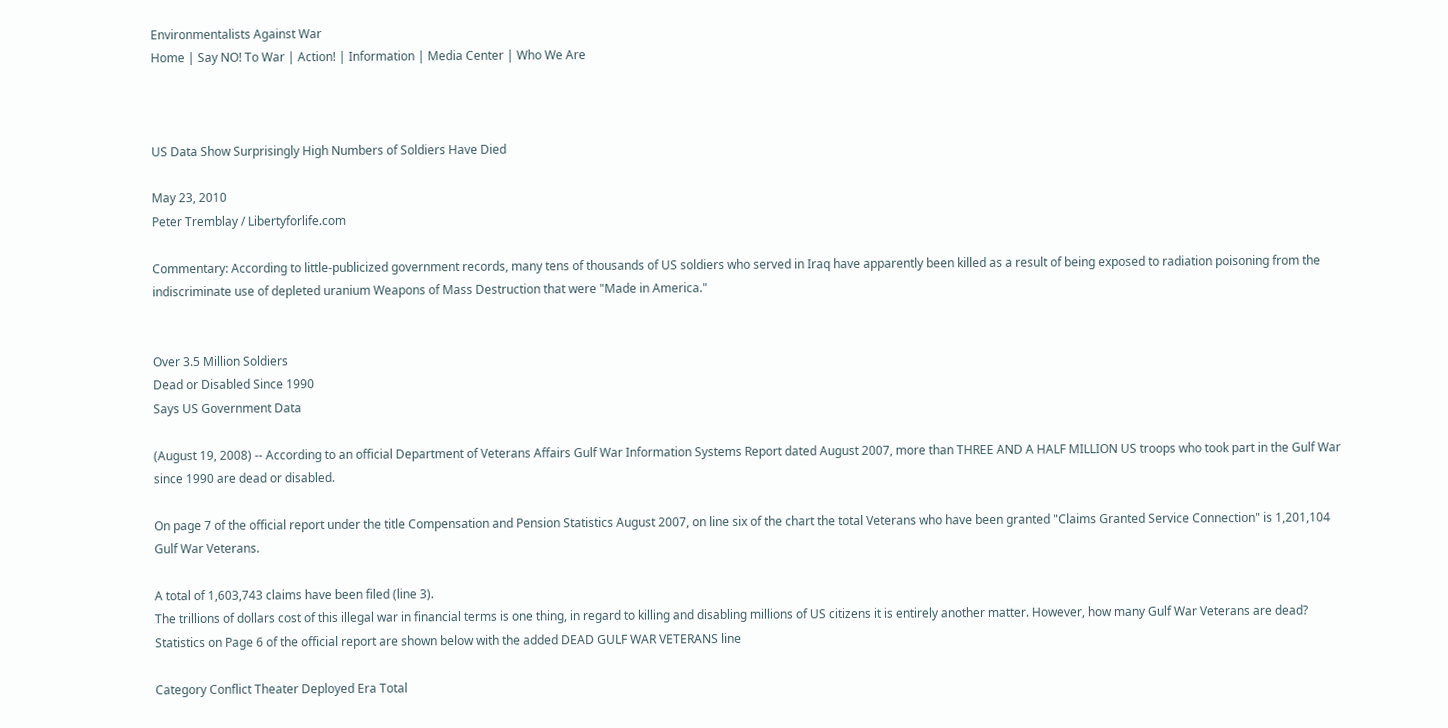Environmentalists Against War
Home | Say NO! To War | Action! | Information | Media Center | Who We Are



US Data Show Surprisingly High Numbers of Soldiers Have Died

May 23, 2010
Peter Tremblay / Libertyforlife.com

Commentary: According to little-publicized government records, many tens of thousands of US soldiers who served in Iraq have apparently been killed as a result of being exposed to radiation poisoning from the indiscriminate use of depleted uranium Weapons of Mass Destruction that were "Made in America."


Over 3.5 Million Soldiers
Dead or Disabled Since 1990
Says US Government Data

(August 19, 2008) -- According to an official Department of Veterans Affairs Gulf War Information Systems Report dated August 2007, more than THREE AND A HALF MILLION US troops who took part in the Gulf War since 1990 are dead or disabled.

On page 7 of the official report under the title Compensation and Pension Statistics August 2007, on line six of the chart the total Veterans who have been granted "Claims Granted Service Connection" is 1,201,104 Gulf War Veterans.

A total of 1,603,743 claims have been filed (line 3).
The trillions of dollars cost of this illegal war in financial terms is one thing, in regard to killing and disabling millions of US citizens it is entirely another matter. However, how many Gulf War Veterans are dead?
Statistics on Page 6 of the official report are shown below with the added DEAD GULF WAR VETERANS line

Category Conflict Theater Deployed Era Total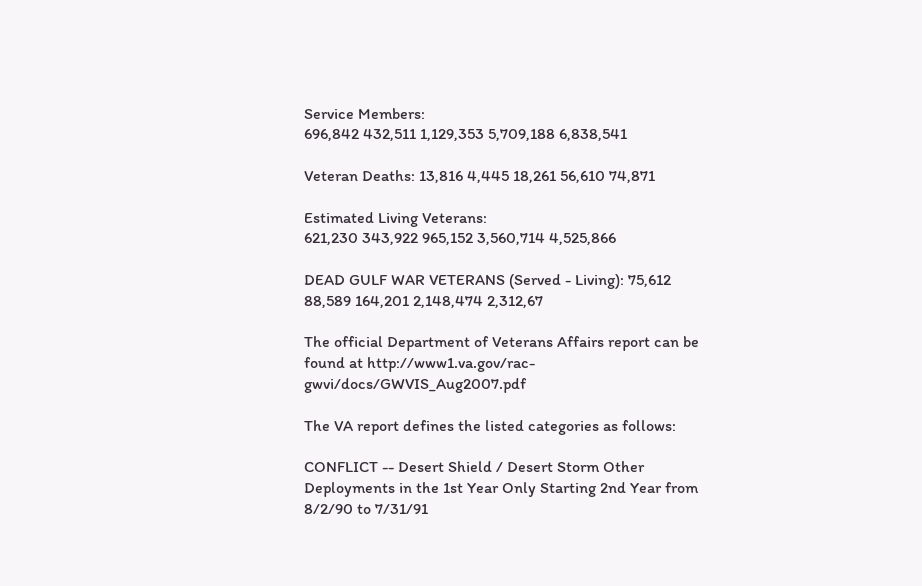Service Members:
696,842 432,511 1,129,353 5,709,188 6,838,541

Veteran Deaths: 13,816 4,445 18,261 56,610 74,871

Estimated Living Veterans:
621,230 343,922 965,152 3,560,714 4,525,866

DEAD GULF WAR VETERANS (Served - Living): 75,612 88,589 164,201 2,148,474 2,312,67

The official Department of Veterans Affairs report can be found at http://www1.va.gov/rac-gwvi/docs/GWVIS_Aug2007.pdf

The VA report defines the listed categories as follows:

CONFLICT -- Desert Shield / Desert Storm Other Deployments in the 1st Year Only Starting 2nd Year from 8/2/90 to 7/31/91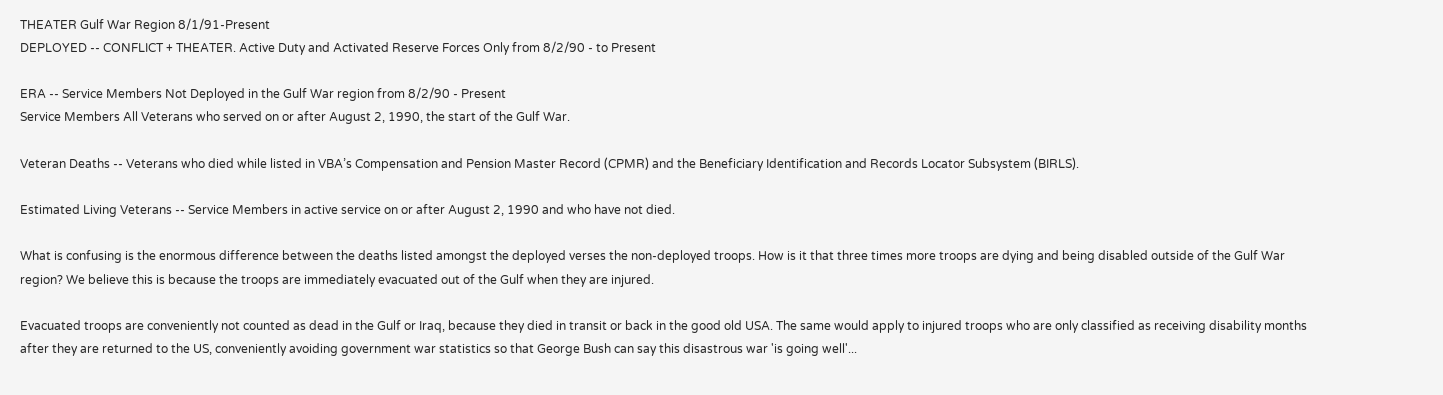THEATER Gulf War Region 8/1/91-Present
DEPLOYED -- CONFLICT + THEATER. Active Duty and Activated Reserve Forces Only from 8/2/90 - to Present

ERA -- Service Members Not Deployed in the Gulf War region from 8/2/90 - Present
Service Members All Veterans who served on or after August 2, 1990, the start of the Gulf War.

Veteran Deaths -- Veterans who died while listed in VBA’s Compensation and Pension Master Record (CPMR) and the Beneficiary Identification and Records Locator Subsystem (BIRLS).

Estimated Living Veterans -- Service Members in active service on or after August 2, 1990 and who have not died.

What is confusing is the enormous difference between the deaths listed amongst the deployed verses the non-deployed troops. How is it that three times more troops are dying and being disabled outside of the Gulf War region? We believe this is because the troops are immediately evacuated out of the Gulf when they are injured.

Evacuated troops are conveniently not counted as dead in the Gulf or Iraq, because they died in transit or back in the good old USA. The same would apply to injured troops who are only classified as receiving disability months after they are returned to the US, conveniently avoiding government war statistics so that George Bush can say this disastrous war 'is going well'...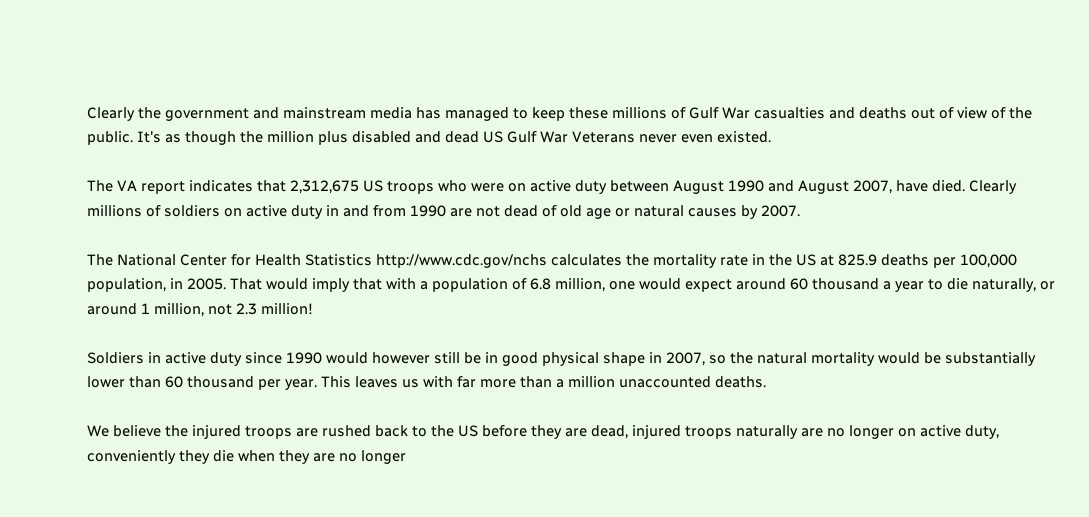Clearly the government and mainstream media has managed to keep these millions of Gulf War casualties and deaths out of view of the public. It's as though the million plus disabled and dead US Gulf War Veterans never even existed.

The VA report indicates that 2,312,675 US troops who were on active duty between August 1990 and August 2007, have died. Clearly millions of soldiers on active duty in and from 1990 are not dead of old age or natural causes by 2007.

The National Center for Health Statistics http://www.cdc.gov/nchs calculates the mortality rate in the US at 825.9 deaths per 100,000 population, in 2005. That would imply that with a population of 6.8 million, one would expect around 60 thousand a year to die naturally, or around 1 million, not 2.3 million!

Soldiers in active duty since 1990 would however still be in good physical shape in 2007, so the natural mortality would be substantially lower than 60 thousand per year. This leaves us with far more than a million unaccounted deaths.

We believe the injured troops are rushed back to the US before they are dead, injured troops naturally are no longer on active duty, conveniently they die when they are no longer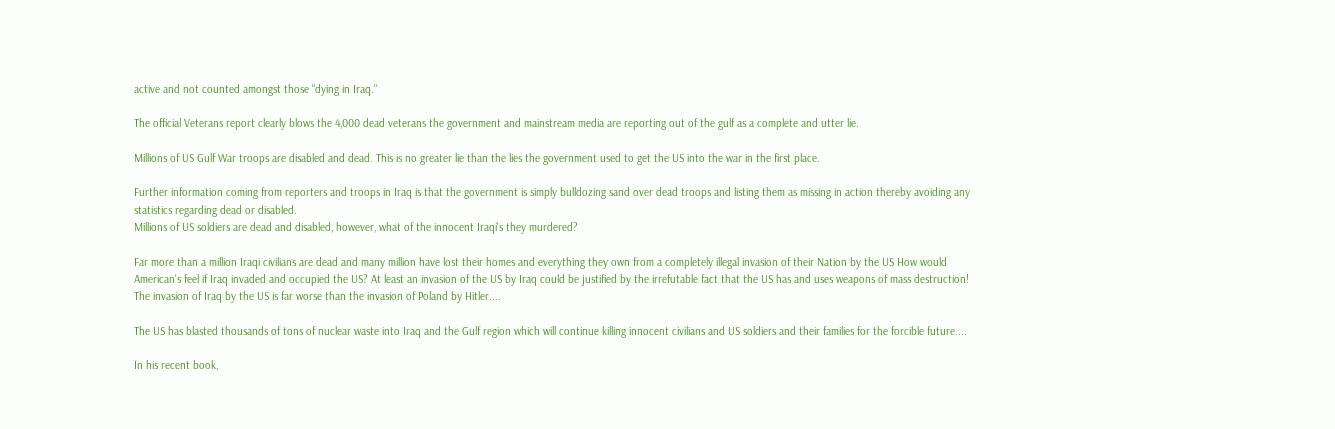active and not counted amongst those "dying in Iraq."

The official Veterans report clearly blows the 4,000 dead veterans the government and mainstream media are reporting out of the gulf as a complete and utter lie.

Millions of US Gulf War troops are disabled and dead. This is no greater lie than the lies the government used to get the US into the war in the first place.

Further information coming from reporters and troops in Iraq is that the government is simply bulldozing sand over dead troops and listing them as missing in action thereby avoiding any statistics regarding dead or disabled.
Millions of US soldiers are dead and disabled, however, what of the innocent Iraqi's they murdered?

Far more than a million Iraqi civilians are dead and many million have lost their homes and everything they own from a completely illegal invasion of their Nation by the US How would American's feel if Iraq invaded and occupied the US? At least an invasion of the US by Iraq could be justified by the irrefutable fact that the US has and uses weapons of mass destruction! The invasion of Iraq by the US is far worse than the invasion of Poland by Hitler....

The US has blasted thousands of tons of nuclear waste into Iraq and the Gulf region which will continue killing innocent civilians and US soldiers and their families for the forcible future....

In his recent book,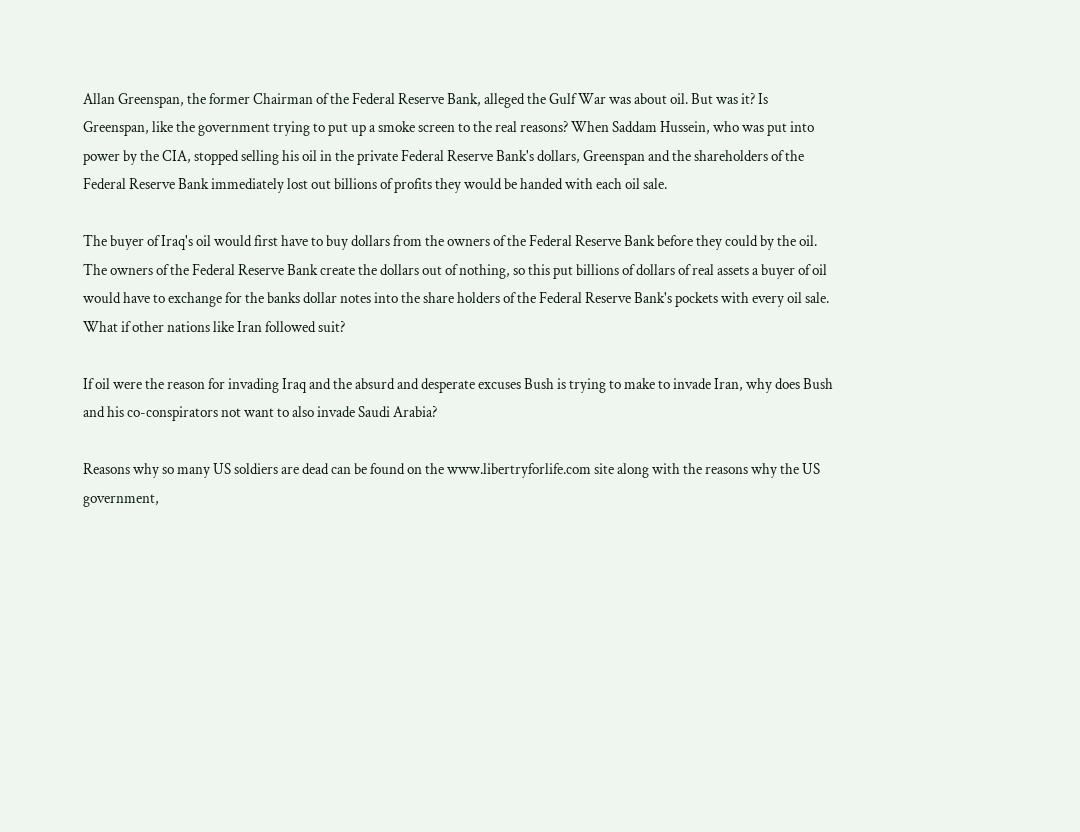Allan Greenspan, the former Chairman of the Federal Reserve Bank, alleged the Gulf War was about oil. But was it? Is Greenspan, like the government trying to put up a smoke screen to the real reasons? When Saddam Hussein, who was put into power by the CIA, stopped selling his oil in the private Federal Reserve Bank's dollars, Greenspan and the shareholders of the Federal Reserve Bank immediately lost out billions of profits they would be handed with each oil sale.

The buyer of Iraq's oil would first have to buy dollars from the owners of the Federal Reserve Bank before they could by the oil. The owners of the Federal Reserve Bank create the dollars out of nothing, so this put billions of dollars of real assets a buyer of oil would have to exchange for the banks dollar notes into the share holders of the Federal Reserve Bank's pockets with every oil sale. What if other nations like Iran followed suit?

If oil were the reason for invading Iraq and the absurd and desperate excuses Bush is trying to make to invade Iran, why does Bush and his co-conspirators not want to also invade Saudi Arabia?

Reasons why so many US soldiers are dead can be found on the www.libertryforlife.com site along with the reasons why the US government,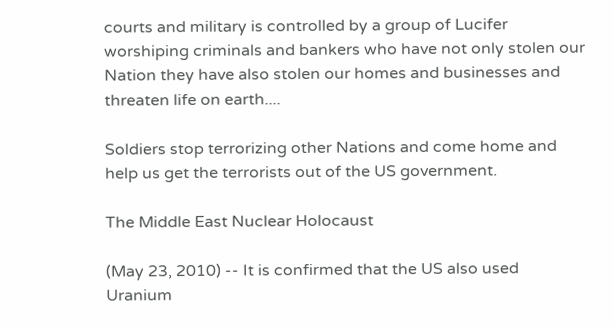courts and military is controlled by a group of Lucifer worshiping criminals and bankers who have not only stolen our Nation they have also stolen our homes and businesses and threaten life on earth....

Soldiers stop terrorizing other Nations and come home and help us get the terrorists out of the US government.

The Middle East Nuclear Holocaust

(May 23, 2010) -- It is confirmed that the US also used Uranium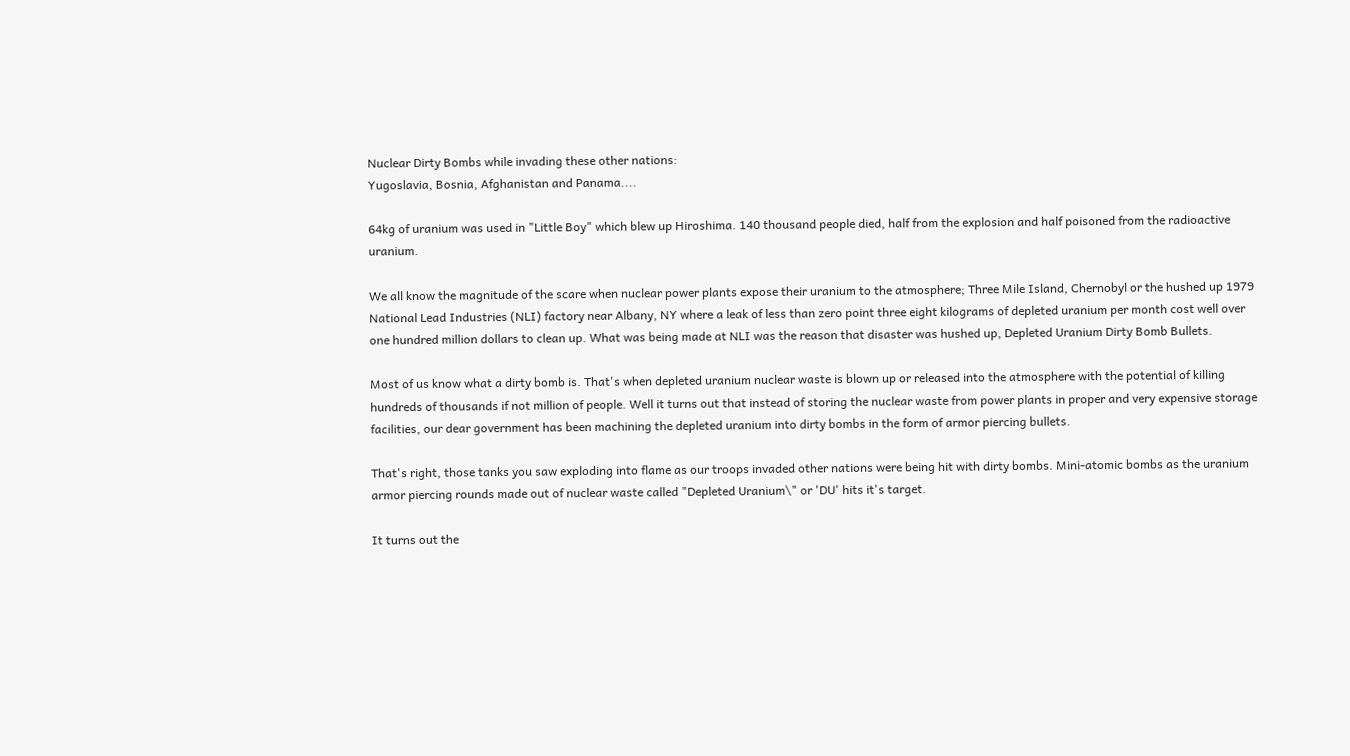Nuclear Dirty Bombs while invading these other nations:
Yugoslavia, Bosnia, Afghanistan and Panama....

64kg of uranium was used in "Little Boy" which blew up Hiroshima. 140 thousand people died, half from the explosion and half poisoned from the radioactive uranium.

We all know the magnitude of the scare when nuclear power plants expose their uranium to the atmosphere; Three Mile Island, Chernobyl or the hushed up 1979 National Lead Industries (NLI) factory near Albany, NY where a leak of less than zero point three eight kilograms of depleted uranium per month cost well over one hundred million dollars to clean up. What was being made at NLI was the reason that disaster was hushed up, Depleted Uranium Dirty Bomb Bullets.

Most of us know what a dirty bomb is. That's when depleted uranium nuclear waste is blown up or released into the atmosphere with the potential of killing hundreds of thousands if not million of people. Well it turns out that instead of storing the nuclear waste from power plants in proper and very expensive storage facilities, our dear government has been machining the depleted uranium into dirty bombs in the form of armor piercing bullets.

That's right, those tanks you saw exploding into flame as our troops invaded other nations were being hit with dirty bombs. Mini-atomic bombs as the uranium armor piercing rounds made out of nuclear waste called "Depleted Uranium\" or 'DU' hits it's target.

It turns out the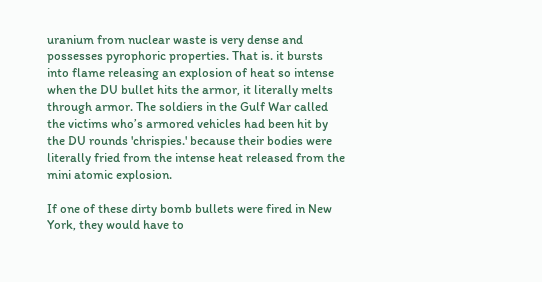uranium from nuclear waste is very dense and possesses pyrophoric properties. That is. it bursts into flame releasing an explosion of heat so intense when the DU bullet hits the armor, it literally melts through armor. The soldiers in the Gulf War called the victims who’s armored vehicles had been hit by the DU rounds 'chrispies.' because their bodies were literally fried from the intense heat released from the mini atomic explosion.

If one of these dirty bomb bullets were fired in New York, they would have to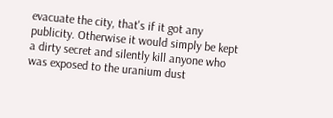evacuate the city, that's if it got any publicity. Otherwise it would simply be kept a dirty secret and silently kill anyone who was exposed to the uranium dust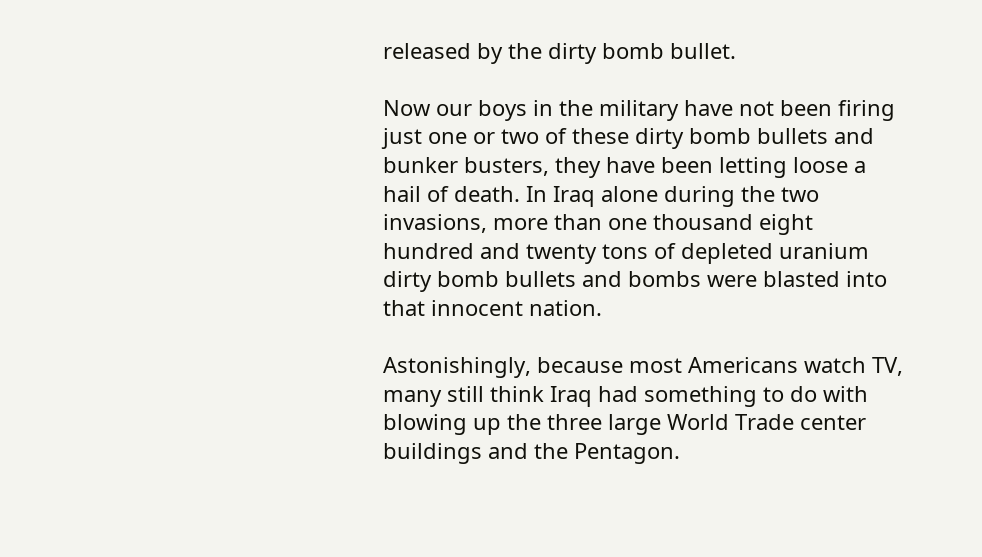released by the dirty bomb bullet.

Now our boys in the military have not been firing just one or two of these dirty bomb bullets and bunker busters, they have been letting loose a hail of death. In Iraq alone during the two invasions, more than one thousand eight hundred and twenty tons of depleted uranium dirty bomb bullets and bombs were blasted into that innocent nation.

Astonishingly, because most Americans watch TV, many still think Iraq had something to do with blowing up the three large World Trade center buildings and the Pentagon.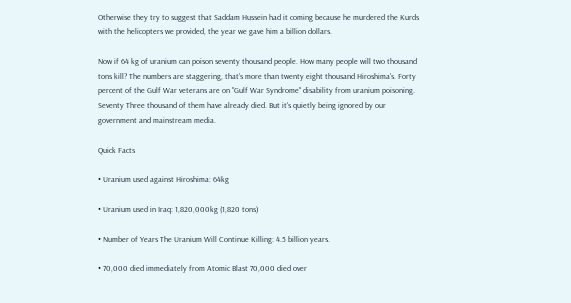Otherwise they try to suggest that Saddam Hussein had it coming because he murdered the Kurds with the helicopters we provided, the year we gave him a billion dollars.

Now if 64 kg of uranium can poison seventy thousand people. How many people will two thousand tons kill? The numbers are staggering, that’s more than twenty eight thousand Hiroshima's. Forty percent of the Gulf War veterans are on "Gulf War Syndrome" disability from uranium poisoning. Seventy Three thousand of them have already died. But it's quietly being ignored by our government and mainstream media.

Quick Facts

• Uranium used against Hiroshima: 64kg

• Uranium used in Iraq: 1,820,000kg (1,820 tons)

• Number of Years The Uranium Will Continue Killing: 4.5 billion years.

• 70,000 died immediately from Atomic Blast 70,000 died over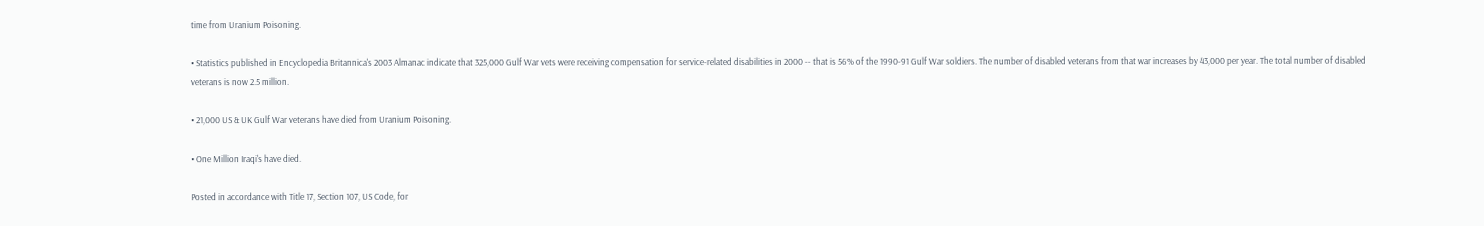time from Uranium Poisoning.

• Statistics published in Encyclopedia Britannica's 2003 Almanac indicate that 325,000 Gulf War vets were receiving compensation for service-related disabilities in 2000 -- that is 56% of the 1990-91 Gulf War soldiers. The number of disabled veterans from that war increases by 43,000 per year. The total number of disabled veterans is now 2.5 million.

• 21,000 US & UK Gulf War veterans have died from Uranium Poisoning.

• One Million Iraqi's have died.

Posted in accordance with Title 17, Section 107, US Code, for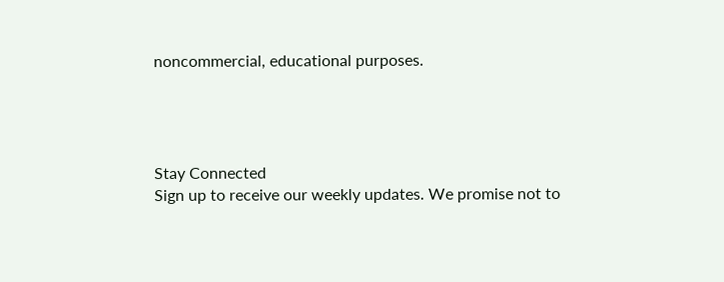noncommercial, educational purposes.




Stay Connected
Sign up to receive our weekly updates. We promise not to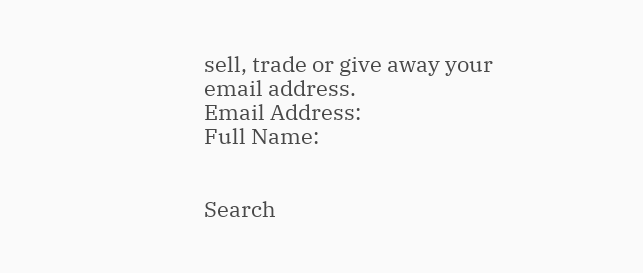sell, trade or give away your email address.
Email Address:
Full Name:


Search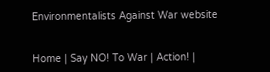Environmentalists Against War website


Home | Say NO! To War | Action! |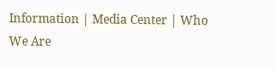Information | Media Center | Who We Are